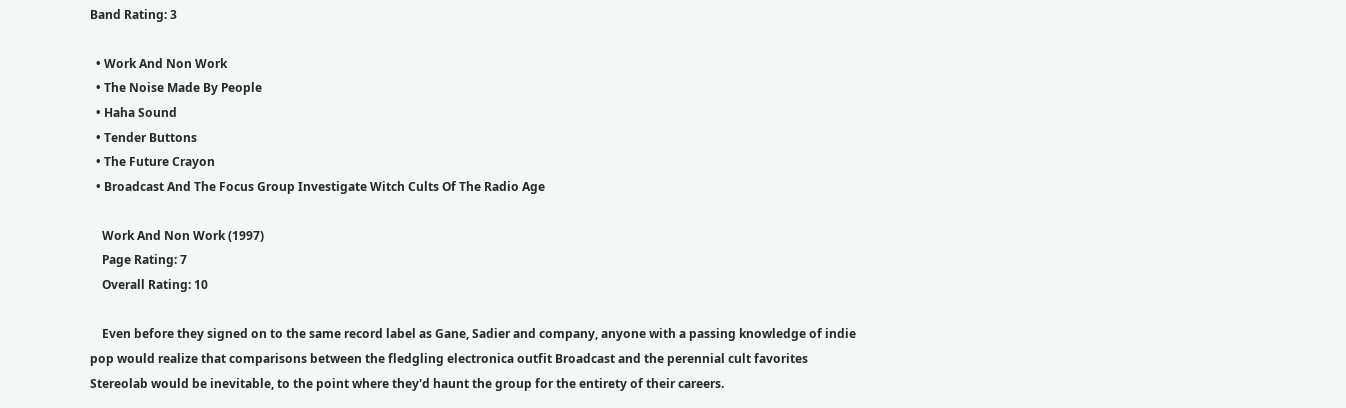Band Rating: 3

  • Work And Non Work
  • The Noise Made By People
  • Haha Sound
  • Tender Buttons
  • The Future Crayon
  • Broadcast And The Focus Group Investigate Witch Cults Of The Radio Age

    Work And Non Work (1997)
    Page Rating: 7
    Overall Rating: 10

    Even before they signed on to the same record label as Gane, Sadier and company, anyone with a passing knowledge of indie pop would realize that comparisons between the fledgling electronica outfit Broadcast and the perennial cult favorites Stereolab would be inevitable, to the point where they'd haunt the group for the entirety of their careers.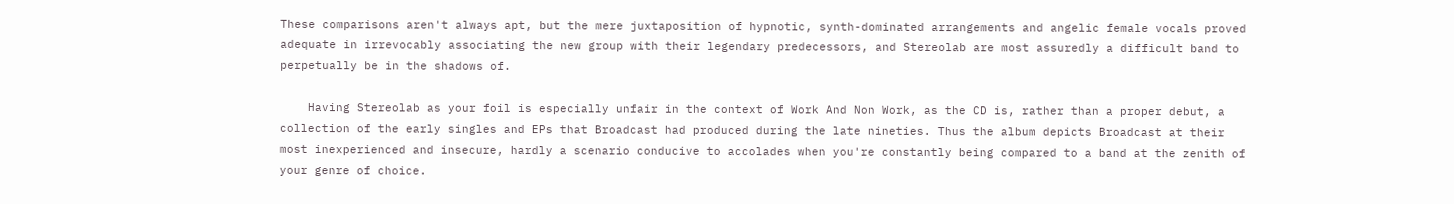These comparisons aren't always apt, but the mere juxtaposition of hypnotic, synth-dominated arrangements and angelic female vocals proved adequate in irrevocably associating the new group with their legendary predecessors, and Stereolab are most assuredly a difficult band to perpetually be in the shadows of.

    Having Stereolab as your foil is especially unfair in the context of Work And Non Work, as the CD is, rather than a proper debut, a collection of the early singles and EPs that Broadcast had produced during the late nineties. Thus the album depicts Broadcast at their most inexperienced and insecure, hardly a scenario conducive to accolades when you're constantly being compared to a band at the zenith of your genre of choice.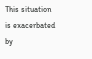This situation is exacerbated by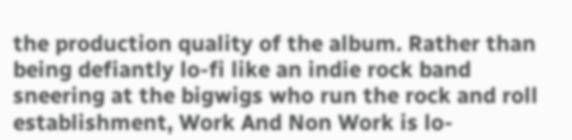the production quality of the album. Rather than being defiantly lo-fi like an indie rock band sneering at the bigwigs who run the rock and roll establishment, Work And Non Work is lo-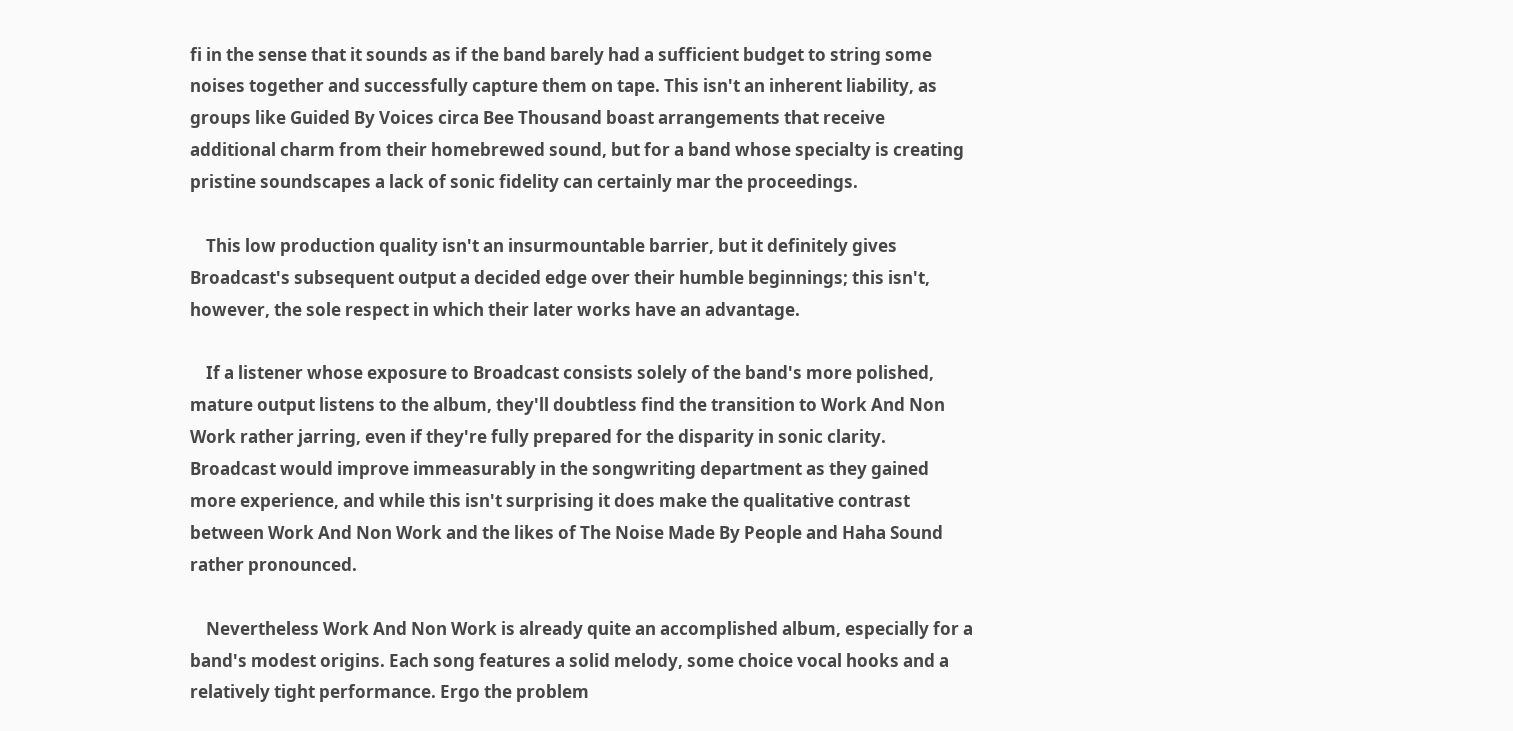fi in the sense that it sounds as if the band barely had a sufficient budget to string some noises together and successfully capture them on tape. This isn't an inherent liability, as groups like Guided By Voices circa Bee Thousand boast arrangements that receive additional charm from their homebrewed sound, but for a band whose specialty is creating pristine soundscapes a lack of sonic fidelity can certainly mar the proceedings.

    This low production quality isn't an insurmountable barrier, but it definitely gives Broadcast's subsequent output a decided edge over their humble beginnings; this isn't, however, the sole respect in which their later works have an advantage.

    If a listener whose exposure to Broadcast consists solely of the band's more polished, mature output listens to the album, they'll doubtless find the transition to Work And Non Work rather jarring, even if they're fully prepared for the disparity in sonic clarity. Broadcast would improve immeasurably in the songwriting department as they gained more experience, and while this isn't surprising it does make the qualitative contrast between Work And Non Work and the likes of The Noise Made By People and Haha Sound rather pronounced.

    Nevertheless Work And Non Work is already quite an accomplished album, especially for a band's modest origins. Each song features a solid melody, some choice vocal hooks and a relatively tight performance. Ergo the problem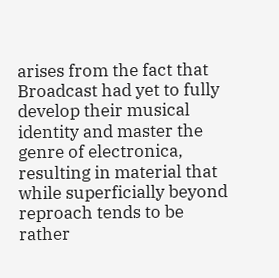arises from the fact that Broadcast had yet to fully develop their musical identity and master the genre of electronica, resulting in material that while superficially beyond reproach tends to be rather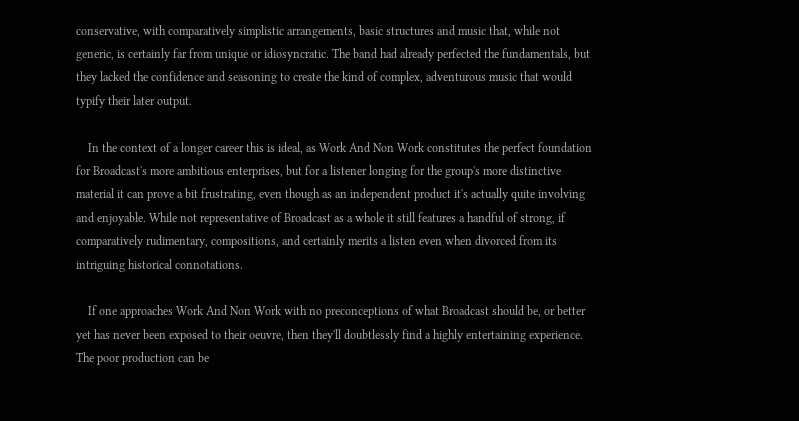conservative, with comparatively simplistic arrangements, basic structures and music that, while not generic, is certainly far from unique or idiosyncratic. The band had already perfected the fundamentals, but they lacked the confidence and seasoning to create the kind of complex, adventurous music that would typify their later output.

    In the context of a longer career this is ideal, as Work And Non Work constitutes the perfect foundation for Broadcast's more ambitious enterprises, but for a listener longing for the group's more distinctive material it can prove a bit frustrating, even though as an independent product it's actually quite involving and enjoyable. While not representative of Broadcast as a whole it still features a handful of strong, if comparatively rudimentary, compositions, and certainly merits a listen even when divorced from its intriguing historical connotations.

    If one approaches Work And Non Work with no preconceptions of what Broadcast should be, or better yet has never been exposed to their oeuvre, then they'll doubtlessly find a highly entertaining experience. The poor production can be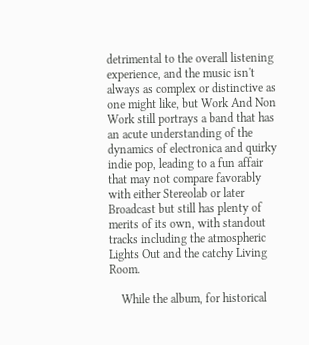detrimental to the overall listening experience, and the music isn't always as complex or distinctive as one might like, but Work And Non Work still portrays a band that has an acute understanding of the dynamics of electronica and quirky indie pop, leading to a fun affair that may not compare favorably with either Stereolab or later Broadcast but still has plenty of merits of its own, with standout tracks including the atmospheric Lights Out and the catchy Living Room.

    While the album, for historical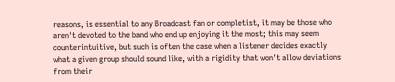reasons, is essential to any Broadcast fan or completist, it may be those who aren't devoted to the band who end up enjoying it the most; this may seem counterintuitive, but such is often the case when a listener decides exactly what a given group should sound like, with a rigidity that won't allow deviations from their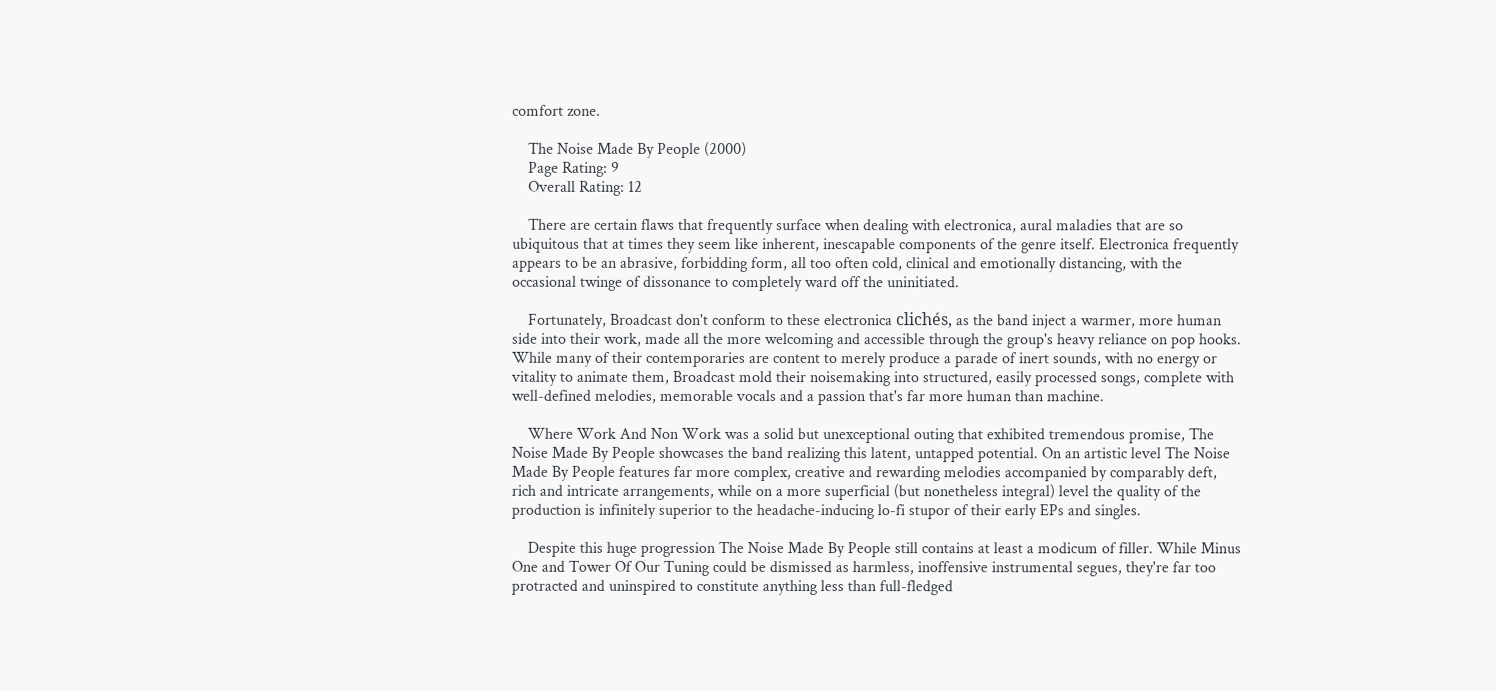comfort zone.

    The Noise Made By People (2000)
    Page Rating: 9
    Overall Rating: 12

    There are certain flaws that frequently surface when dealing with electronica, aural maladies that are so ubiquitous that at times they seem like inherent, inescapable components of the genre itself. Electronica frequently appears to be an abrasive, forbidding form, all too often cold, clinical and emotionally distancing, with the occasional twinge of dissonance to completely ward off the uninitiated.

    Fortunately, Broadcast don't conform to these electronica clichés, as the band inject a warmer, more human side into their work, made all the more welcoming and accessible through the group's heavy reliance on pop hooks. While many of their contemporaries are content to merely produce a parade of inert sounds, with no energy or vitality to animate them, Broadcast mold their noisemaking into structured, easily processed songs, complete with well-defined melodies, memorable vocals and a passion that's far more human than machine.

    Where Work And Non Work was a solid but unexceptional outing that exhibited tremendous promise, The Noise Made By People showcases the band realizing this latent, untapped potential. On an artistic level The Noise Made By People features far more complex, creative and rewarding melodies accompanied by comparably deft, rich and intricate arrangements, while on a more superficial (but nonetheless integral) level the quality of the production is infinitely superior to the headache-inducing lo-fi stupor of their early EPs and singles.

    Despite this huge progression The Noise Made By People still contains at least a modicum of filler. While Minus One and Tower Of Our Tuning could be dismissed as harmless, inoffensive instrumental segues, they're far too protracted and uninspired to constitute anything less than full-fledged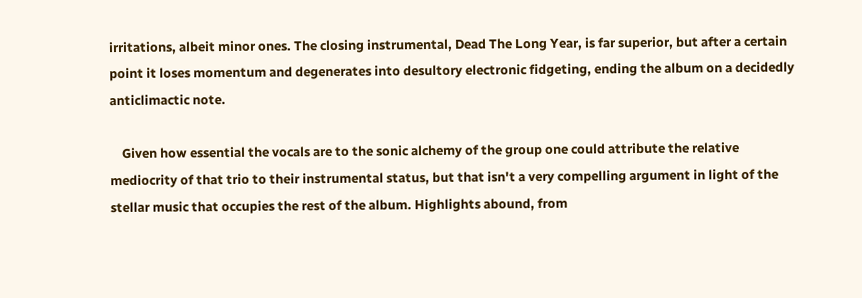irritations, albeit minor ones. The closing instrumental, Dead The Long Year, is far superior, but after a certain point it loses momentum and degenerates into desultory electronic fidgeting, ending the album on a decidedly anticlimactic note.

    Given how essential the vocals are to the sonic alchemy of the group one could attribute the relative mediocrity of that trio to their instrumental status, but that isn't a very compelling argument in light of the stellar music that occupies the rest of the album. Highlights abound, from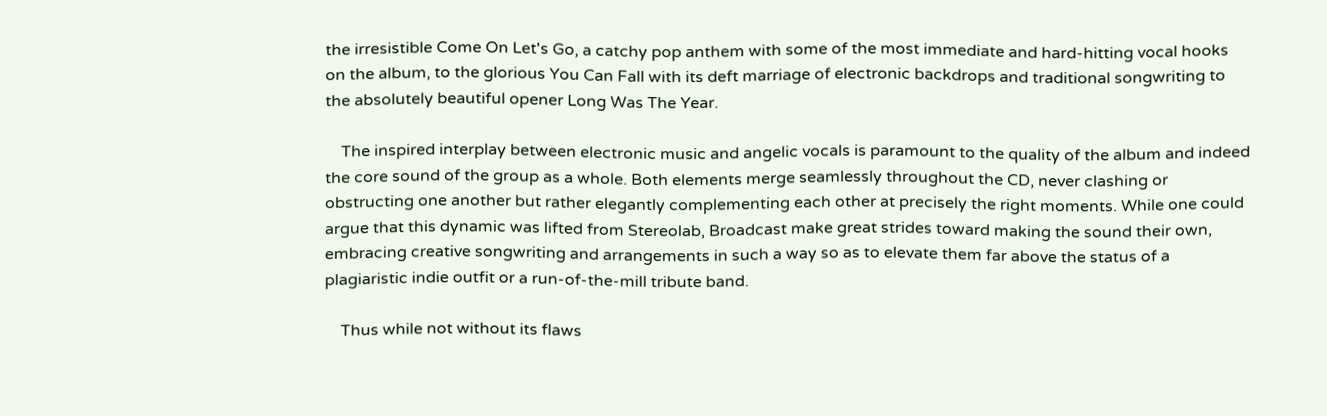the irresistible Come On Let's Go, a catchy pop anthem with some of the most immediate and hard-hitting vocal hooks on the album, to the glorious You Can Fall with its deft marriage of electronic backdrops and traditional songwriting to the absolutely beautiful opener Long Was The Year.

    The inspired interplay between electronic music and angelic vocals is paramount to the quality of the album and indeed the core sound of the group as a whole. Both elements merge seamlessly throughout the CD, never clashing or obstructing one another but rather elegantly complementing each other at precisely the right moments. While one could argue that this dynamic was lifted from Stereolab, Broadcast make great strides toward making the sound their own, embracing creative songwriting and arrangements in such a way so as to elevate them far above the status of a plagiaristic indie outfit or a run-of-the-mill tribute band.

    Thus while not without its flaws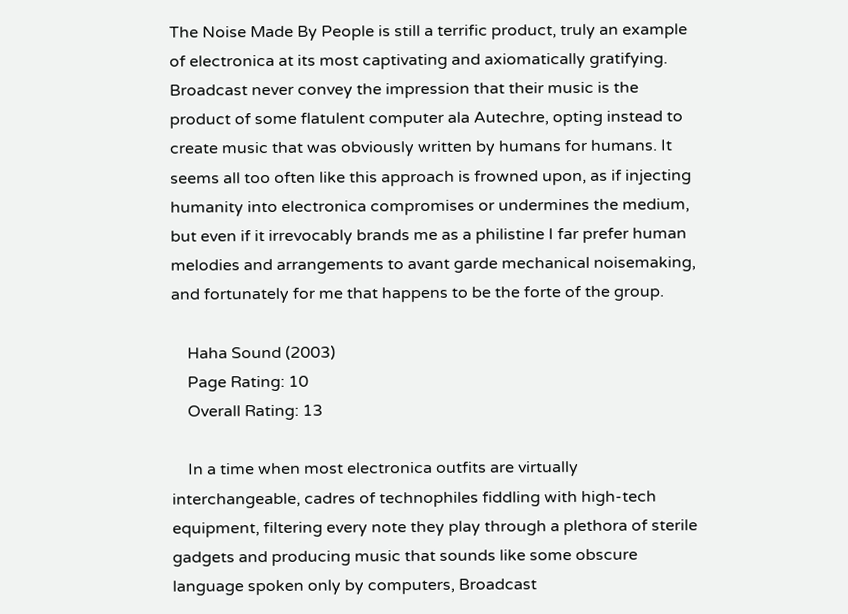The Noise Made By People is still a terrific product, truly an example of electronica at its most captivating and axiomatically gratifying. Broadcast never convey the impression that their music is the product of some flatulent computer ala Autechre, opting instead to create music that was obviously written by humans for humans. It seems all too often like this approach is frowned upon, as if injecting humanity into electronica compromises or undermines the medium, but even if it irrevocably brands me as a philistine I far prefer human melodies and arrangements to avant garde mechanical noisemaking, and fortunately for me that happens to be the forte of the group.

    Haha Sound (2003)
    Page Rating: 10
    Overall Rating: 13

    In a time when most electronica outfits are virtually interchangeable, cadres of technophiles fiddling with high-tech equipment, filtering every note they play through a plethora of sterile gadgets and producing music that sounds like some obscure language spoken only by computers, Broadcast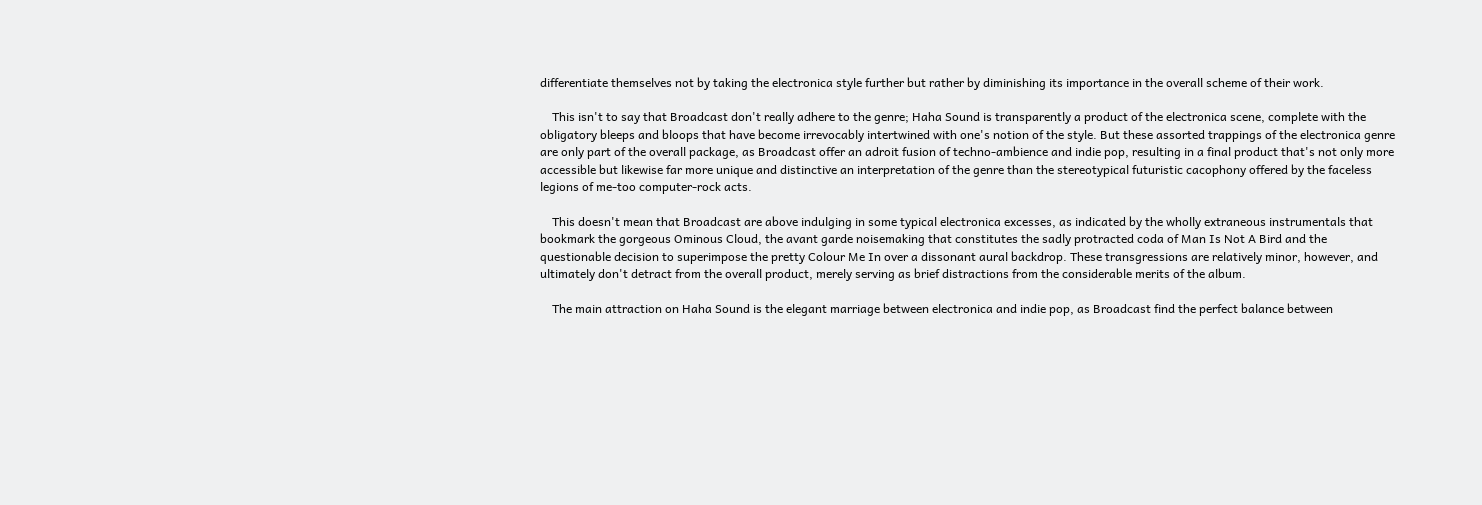differentiate themselves not by taking the electronica style further but rather by diminishing its importance in the overall scheme of their work.

    This isn't to say that Broadcast don't really adhere to the genre; Haha Sound is transparently a product of the electronica scene, complete with the obligatory bleeps and bloops that have become irrevocably intertwined with one's notion of the style. But these assorted trappings of the electronica genre are only part of the overall package, as Broadcast offer an adroit fusion of techno-ambience and indie pop, resulting in a final product that's not only more accessible but likewise far more unique and distinctive an interpretation of the genre than the stereotypical futuristic cacophony offered by the faceless legions of me-too computer-rock acts.

    This doesn't mean that Broadcast are above indulging in some typical electronica excesses, as indicated by the wholly extraneous instrumentals that bookmark the gorgeous Ominous Cloud, the avant garde noisemaking that constitutes the sadly protracted coda of Man Is Not A Bird and the questionable decision to superimpose the pretty Colour Me In over a dissonant aural backdrop. These transgressions are relatively minor, however, and ultimately don't detract from the overall product, merely serving as brief distractions from the considerable merits of the album.

    The main attraction on Haha Sound is the elegant marriage between electronica and indie pop, as Broadcast find the perfect balance between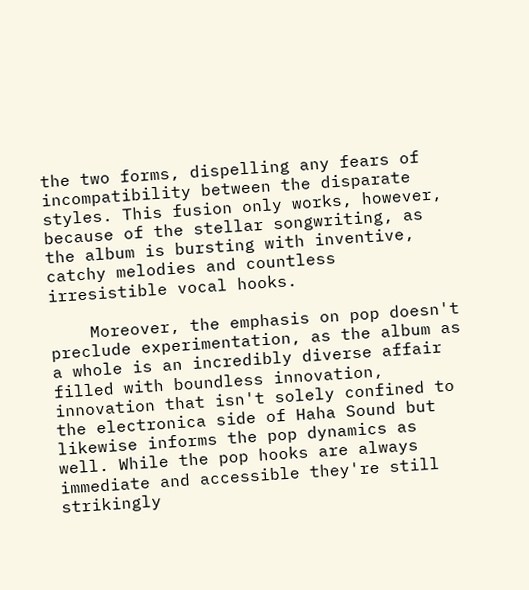the two forms, dispelling any fears of incompatibility between the disparate styles. This fusion only works, however, because of the stellar songwriting, as the album is bursting with inventive, catchy melodies and countless irresistible vocal hooks.

    Moreover, the emphasis on pop doesn't preclude experimentation, as the album as a whole is an incredibly diverse affair filled with boundless innovation, innovation that isn't solely confined to the electronica side of Haha Sound but likewise informs the pop dynamics as well. While the pop hooks are always immediate and accessible they're still strikingly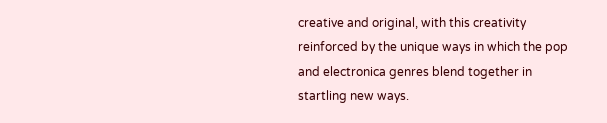creative and original, with this creativity reinforced by the unique ways in which the pop and electronica genres blend together in startling new ways.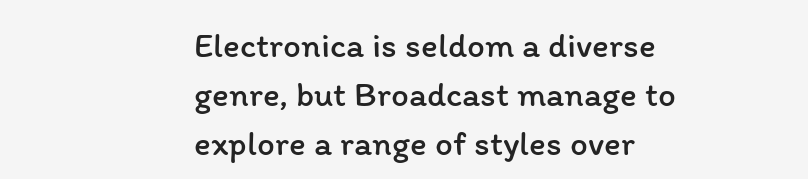Electronica is seldom a diverse genre, but Broadcast manage to explore a range of styles over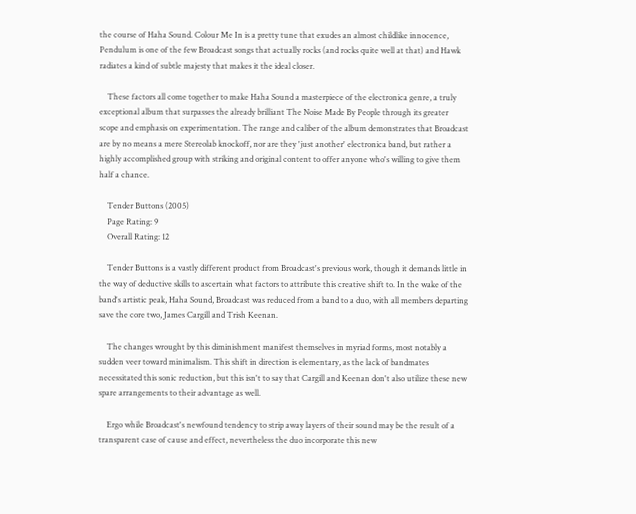the course of Haha Sound. Colour Me In is a pretty tune that exudes an almost childlike innocence, Pendulum is one of the few Broadcast songs that actually rocks (and rocks quite well at that) and Hawk radiates a kind of subtle majesty that makes it the ideal closer.

    These factors all come together to make Haha Sound a masterpiece of the electronica genre, a truly exceptional album that surpasses the already brilliant The Noise Made By People through its greater scope and emphasis on experimentation. The range and caliber of the album demonstrates that Broadcast are by no means a mere Stereolab knockoff, nor are they 'just another' electronica band, but rather a highly accomplished group with striking and original content to offer anyone who's willing to give them half a chance.

    Tender Buttons (2005)
    Page Rating: 9
    Overall Rating: 12

    Tender Buttons is a vastly different product from Broadcast's previous work, though it demands little in the way of deductive skills to ascertain what factors to attribute this creative shift to. In the wake of the band's artistic peak, Haha Sound, Broadcast was reduced from a band to a duo, with all members departing save the core two, James Cargill and Trish Keenan.

    The changes wrought by this diminishment manifest themselves in myriad forms, most notably a sudden veer toward minimalism. This shift in direction is elementary, as the lack of bandmates necessitated this sonic reduction, but this isn't to say that Cargill and Keenan don't also utilize these new spare arrangements to their advantage as well.

    Ergo while Broadcast's newfound tendency to strip away layers of their sound may be the result of a transparent case of cause and effect, nevertheless the duo incorporate this new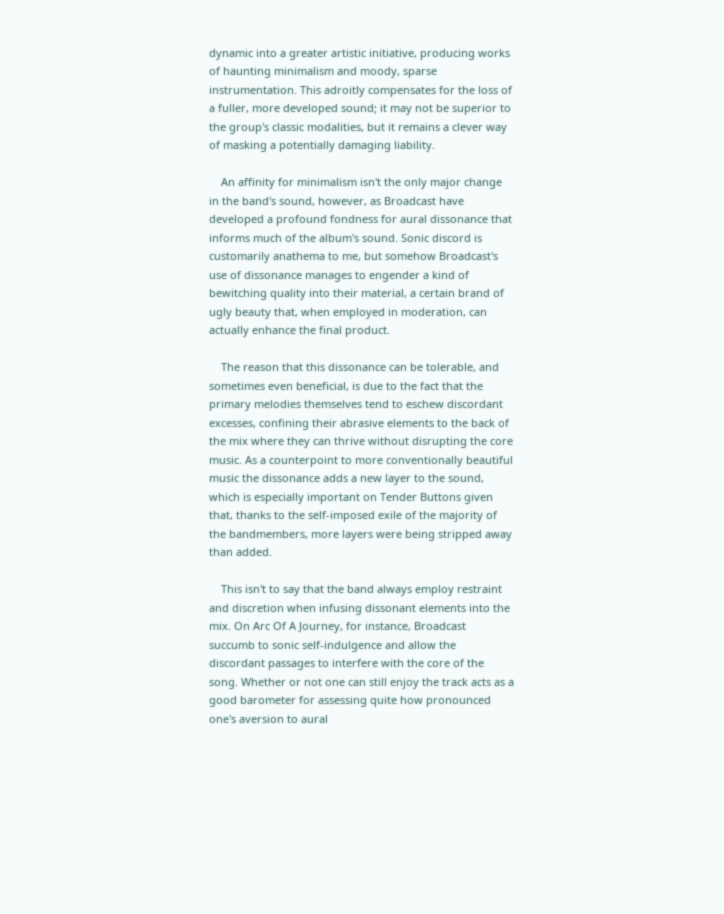dynamic into a greater artistic initiative, producing works of haunting minimalism and moody, sparse instrumentation. This adroitly compensates for the loss of a fuller, more developed sound; it may not be superior to the group's classic modalities, but it remains a clever way of masking a potentially damaging liability.

    An affinity for minimalism isn't the only major change in the band's sound, however, as Broadcast have developed a profound fondness for aural dissonance that informs much of the album's sound. Sonic discord is customarily anathema to me, but somehow Broadcast's use of dissonance manages to engender a kind of bewitching quality into their material, a certain brand of ugly beauty that, when employed in moderation, can actually enhance the final product.

    The reason that this dissonance can be tolerable, and sometimes even beneficial, is due to the fact that the primary melodies themselves tend to eschew discordant excesses, confining their abrasive elements to the back of the mix where they can thrive without disrupting the core music. As a counterpoint to more conventionally beautiful music the dissonance adds a new layer to the sound, which is especially important on Tender Buttons given that, thanks to the self-imposed exile of the majority of the bandmembers, more layers were being stripped away than added.

    This isn't to say that the band always employ restraint and discretion when infusing dissonant elements into the mix. On Arc Of A Journey, for instance, Broadcast succumb to sonic self-indulgence and allow the discordant passages to interfere with the core of the song. Whether or not one can still enjoy the track acts as a good barometer for assessing quite how pronounced one's aversion to aural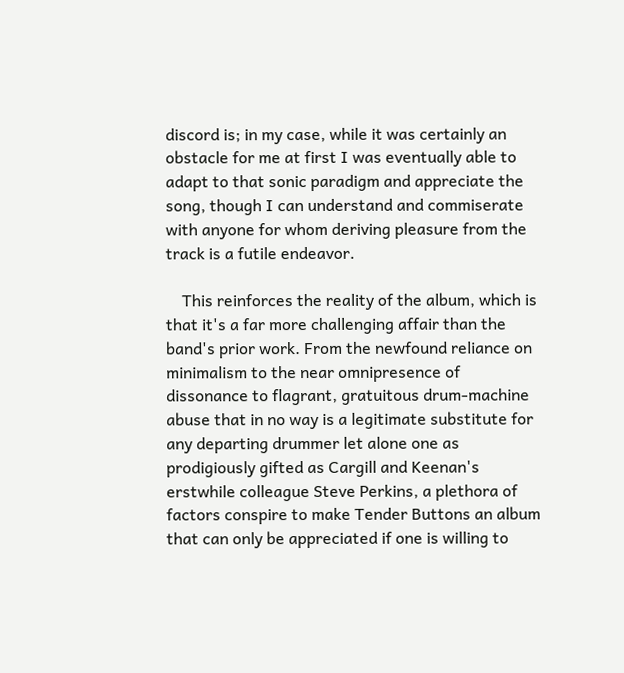discord is; in my case, while it was certainly an obstacle for me at first I was eventually able to adapt to that sonic paradigm and appreciate the song, though I can understand and commiserate with anyone for whom deriving pleasure from the track is a futile endeavor.

    This reinforces the reality of the album, which is that it's a far more challenging affair than the band's prior work. From the newfound reliance on minimalism to the near omnipresence of dissonance to flagrant, gratuitous drum-machine abuse that in no way is a legitimate substitute for any departing drummer let alone one as prodigiously gifted as Cargill and Keenan's erstwhile colleague Steve Perkins, a plethora of factors conspire to make Tender Buttons an album that can only be appreciated if one is willing to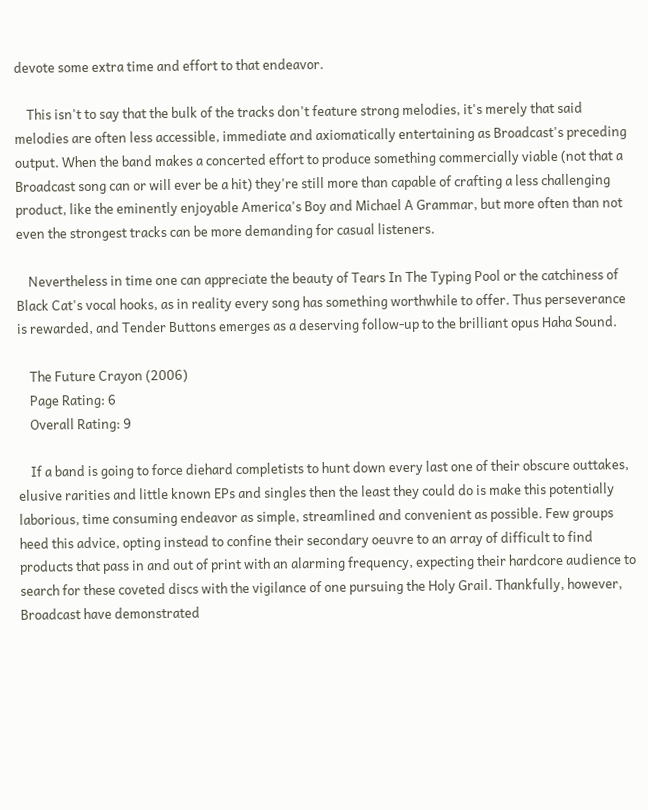devote some extra time and effort to that endeavor.

    This isn't to say that the bulk of the tracks don't feature strong melodies, it's merely that said melodies are often less accessible, immediate and axiomatically entertaining as Broadcast's preceding output. When the band makes a concerted effort to produce something commercially viable (not that a Broadcast song can or will ever be a hit) they're still more than capable of crafting a less challenging product, like the eminently enjoyable America's Boy and Michael A Grammar, but more often than not even the strongest tracks can be more demanding for casual listeners.

    Nevertheless in time one can appreciate the beauty of Tears In The Typing Pool or the catchiness of Black Cat's vocal hooks, as in reality every song has something worthwhile to offer. Thus perseverance is rewarded, and Tender Buttons emerges as a deserving follow-up to the brilliant opus Haha Sound.

    The Future Crayon (2006)
    Page Rating: 6
    Overall Rating: 9

    If a band is going to force diehard completists to hunt down every last one of their obscure outtakes, elusive rarities and little known EPs and singles then the least they could do is make this potentially laborious, time consuming endeavor as simple, streamlined and convenient as possible. Few groups heed this advice, opting instead to confine their secondary oeuvre to an array of difficult to find products that pass in and out of print with an alarming frequency, expecting their hardcore audience to search for these coveted discs with the vigilance of one pursuing the Holy Grail. Thankfully, however, Broadcast have demonstrated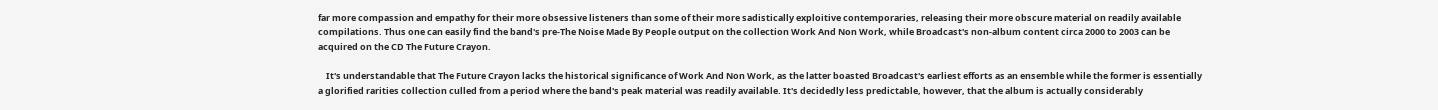far more compassion and empathy for their more obsessive listeners than some of their more sadistically exploitive contemporaries, releasing their more obscure material on readily available compilations. Thus one can easily find the band's pre-The Noise Made By People output on the collection Work And Non Work, while Broadcast's non-album content circa 2000 to 2003 can be acquired on the CD The Future Crayon.

    It's understandable that The Future Crayon lacks the historical significance of Work And Non Work, as the latter boasted Broadcast's earliest efforts as an ensemble while the former is essentially a glorified rarities collection culled from a period where the band's peak material was readily available. It's decidedly less predictable, however, that the album is actually considerably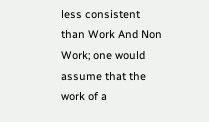less consistent than Work And Non Work; one would assume that the work of a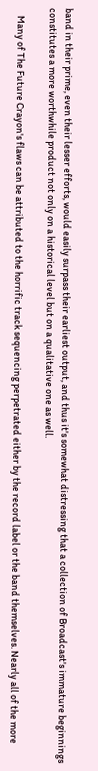band in their prime, even their lesser efforts, would easily surpass their earliest output, and thus it's somewhat distressing that a collection of Broadcast's immature beginnings constitutes a more worthwhile product not only on a historical level but on a qualitative one as well.

    Many of The Future Crayon's flaws can be attributed to the horrific track sequencing perpetrated either by the record label or the band themselves. Nearly all of the more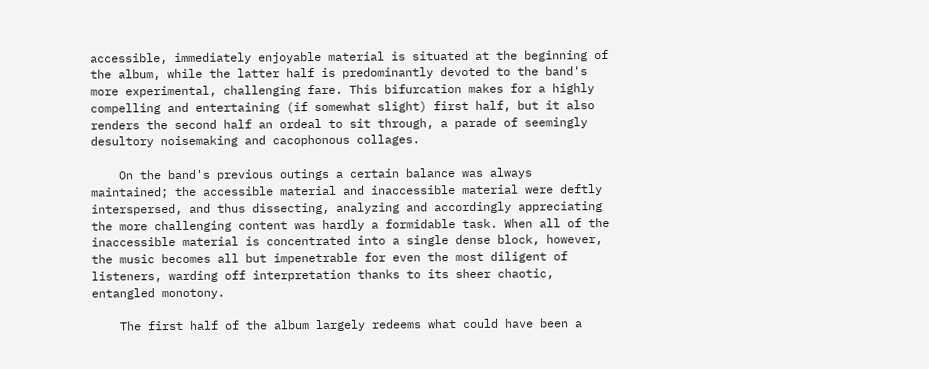accessible, immediately enjoyable material is situated at the beginning of the album, while the latter half is predominantly devoted to the band's more experimental, challenging fare. This bifurcation makes for a highly compelling and entertaining (if somewhat slight) first half, but it also renders the second half an ordeal to sit through, a parade of seemingly desultory noisemaking and cacophonous collages.

    On the band's previous outings a certain balance was always maintained; the accessible material and inaccessible material were deftly interspersed, and thus dissecting, analyzing and accordingly appreciating the more challenging content was hardly a formidable task. When all of the inaccessible material is concentrated into a single dense block, however, the music becomes all but impenetrable for even the most diligent of listeners, warding off interpretation thanks to its sheer chaotic, entangled monotony.

    The first half of the album largely redeems what could have been a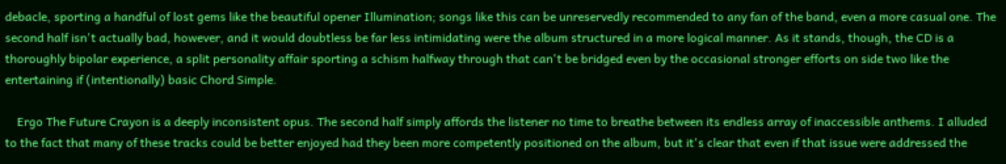debacle, sporting a handful of lost gems like the beautiful opener Illumination; songs like this can be unreservedly recommended to any fan of the band, even a more casual one. The second half isn't actually bad, however, and it would doubtless be far less intimidating were the album structured in a more logical manner. As it stands, though, the CD is a thoroughly bipolar experience, a split personality affair sporting a schism halfway through that can't be bridged even by the occasional stronger efforts on side two like the entertaining if (intentionally) basic Chord Simple.

    Ergo The Future Crayon is a deeply inconsistent opus. The second half simply affords the listener no time to breathe between its endless array of inaccessible anthems. I alluded to the fact that many of these tracks could be better enjoyed had they been more competently positioned on the album, but it's clear that even if that issue were addressed the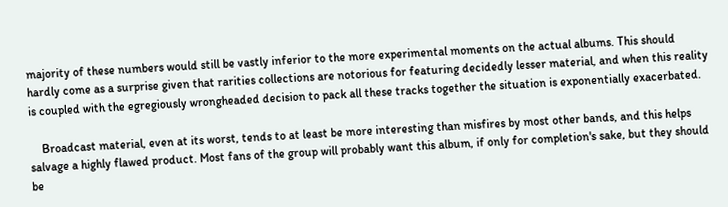majority of these numbers would still be vastly inferior to the more experimental moments on the actual albums. This should hardly come as a surprise given that rarities collections are notorious for featuring decidedly lesser material, and when this reality is coupled with the egregiously wrongheaded decision to pack all these tracks together the situation is exponentially exacerbated.

    Broadcast material, even at its worst, tends to at least be more interesting than misfires by most other bands, and this helps salvage a highly flawed product. Most fans of the group will probably want this album, if only for completion's sake, but they should be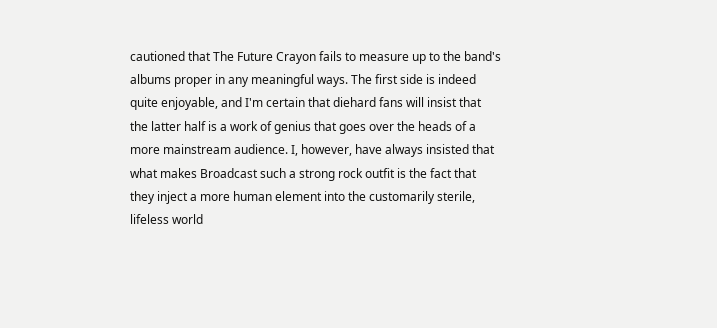cautioned that The Future Crayon fails to measure up to the band's albums proper in any meaningful ways. The first side is indeed quite enjoyable, and I'm certain that diehard fans will insist that the latter half is a work of genius that goes over the heads of a more mainstream audience. I, however, have always insisted that what makes Broadcast such a strong rock outfit is the fact that they inject a more human element into the customarily sterile, lifeless world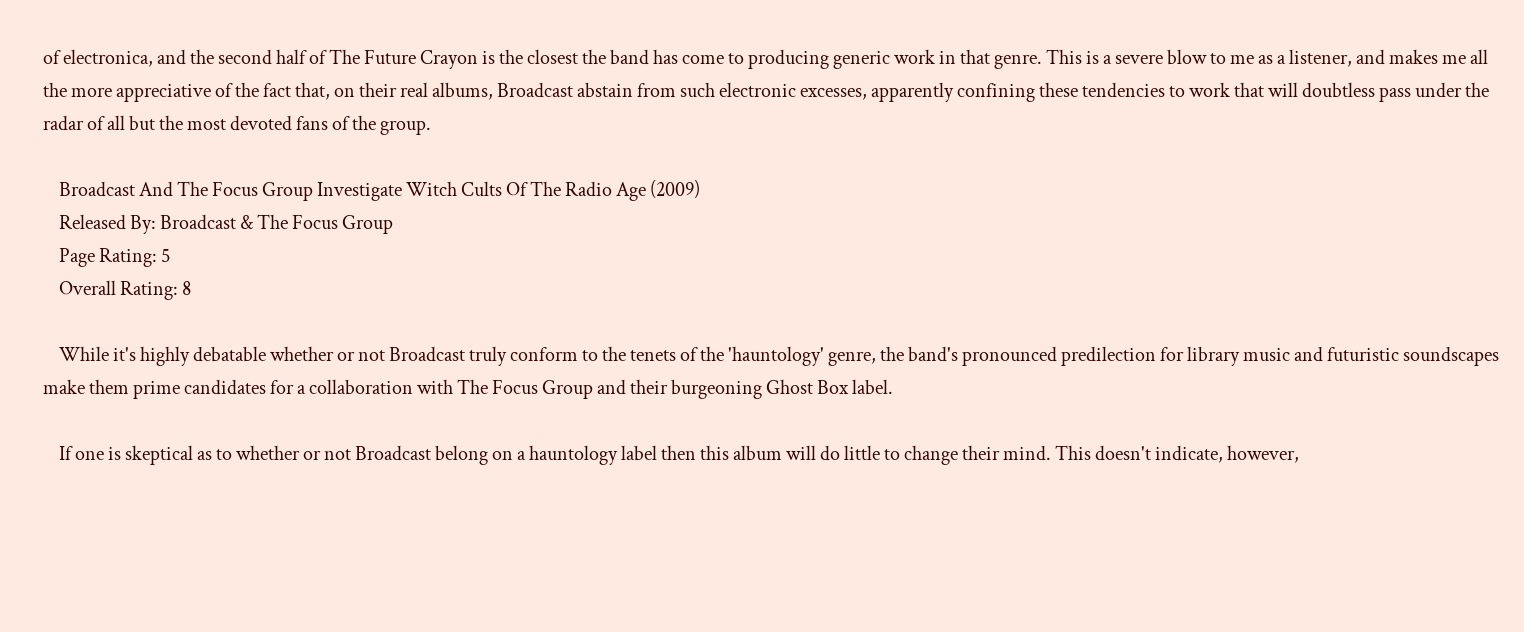of electronica, and the second half of The Future Crayon is the closest the band has come to producing generic work in that genre. This is a severe blow to me as a listener, and makes me all the more appreciative of the fact that, on their real albums, Broadcast abstain from such electronic excesses, apparently confining these tendencies to work that will doubtless pass under the radar of all but the most devoted fans of the group.

    Broadcast And The Focus Group Investigate Witch Cults Of The Radio Age (2009)
    Released By: Broadcast & The Focus Group
    Page Rating: 5
    Overall Rating: 8

    While it's highly debatable whether or not Broadcast truly conform to the tenets of the 'hauntology' genre, the band's pronounced predilection for library music and futuristic soundscapes make them prime candidates for a collaboration with The Focus Group and their burgeoning Ghost Box label.

    If one is skeptical as to whether or not Broadcast belong on a hauntology label then this album will do little to change their mind. This doesn't indicate, however,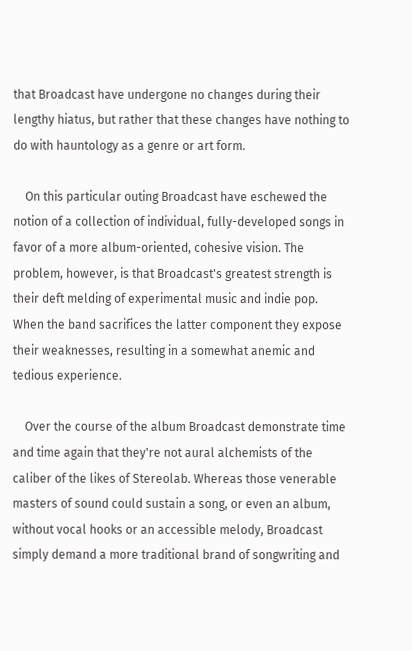that Broadcast have undergone no changes during their lengthy hiatus, but rather that these changes have nothing to do with hauntology as a genre or art form.

    On this particular outing Broadcast have eschewed the notion of a collection of individual, fully-developed songs in favor of a more album-oriented, cohesive vision. The problem, however, is that Broadcast's greatest strength is their deft melding of experimental music and indie pop. When the band sacrifices the latter component they expose their weaknesses, resulting in a somewhat anemic and tedious experience.

    Over the course of the album Broadcast demonstrate time and time again that they're not aural alchemists of the caliber of the likes of Stereolab. Whereas those venerable masters of sound could sustain a song, or even an album, without vocal hooks or an accessible melody, Broadcast simply demand a more traditional brand of songwriting and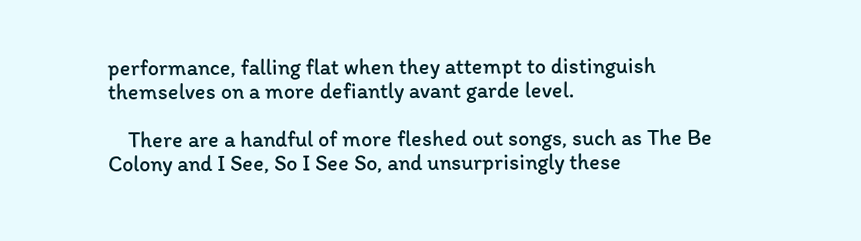performance, falling flat when they attempt to distinguish themselves on a more defiantly avant garde level.

    There are a handful of more fleshed out songs, such as The Be Colony and I See, So I See So, and unsurprisingly these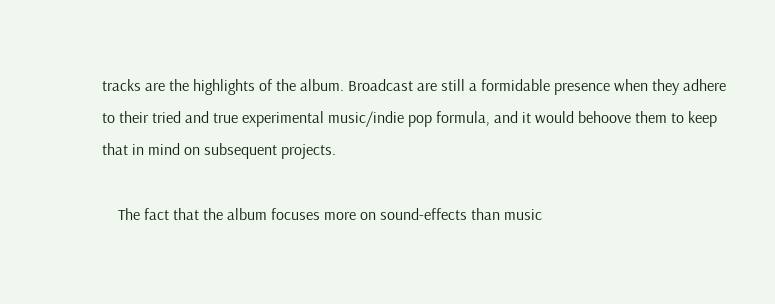tracks are the highlights of the album. Broadcast are still a formidable presence when they adhere to their tried and true experimental music/indie pop formula, and it would behoove them to keep that in mind on subsequent projects.

    The fact that the album focuses more on sound-effects than music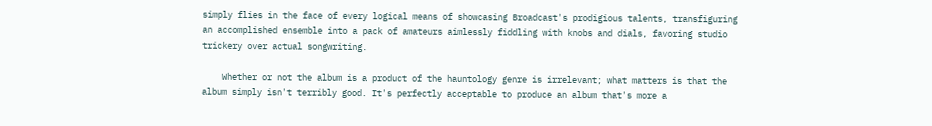simply flies in the face of every logical means of showcasing Broadcast's prodigious talents, transfiguring an accomplished ensemble into a pack of amateurs aimlessly fiddling with knobs and dials, favoring studio trickery over actual songwriting.

    Whether or not the album is a product of the hauntology genre is irrelevant; what matters is that the album simply isn't terribly good. It's perfectly acceptable to produce an album that's more a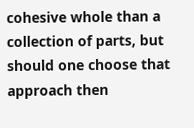cohesive whole than a collection of parts, but should one choose that approach then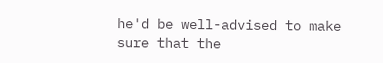he'd be well-advised to make sure that the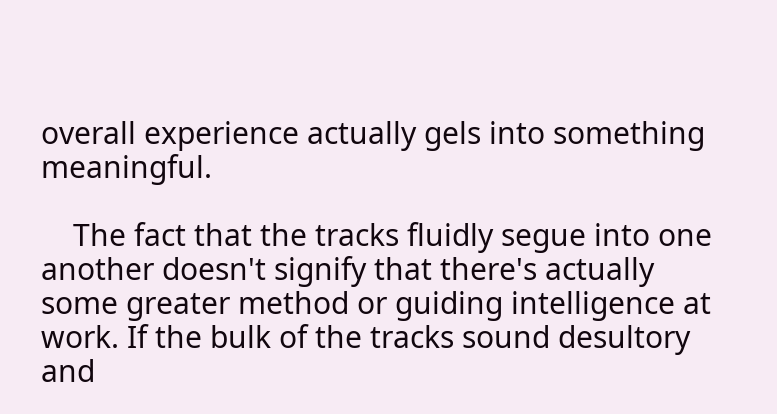overall experience actually gels into something meaningful.

    The fact that the tracks fluidly segue into one another doesn't signify that there's actually some greater method or guiding intelligence at work. If the bulk of the tracks sound desultory and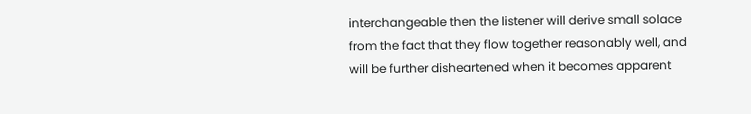interchangeable then the listener will derive small solace from the fact that they flow together reasonably well, and will be further disheartened when it becomes apparent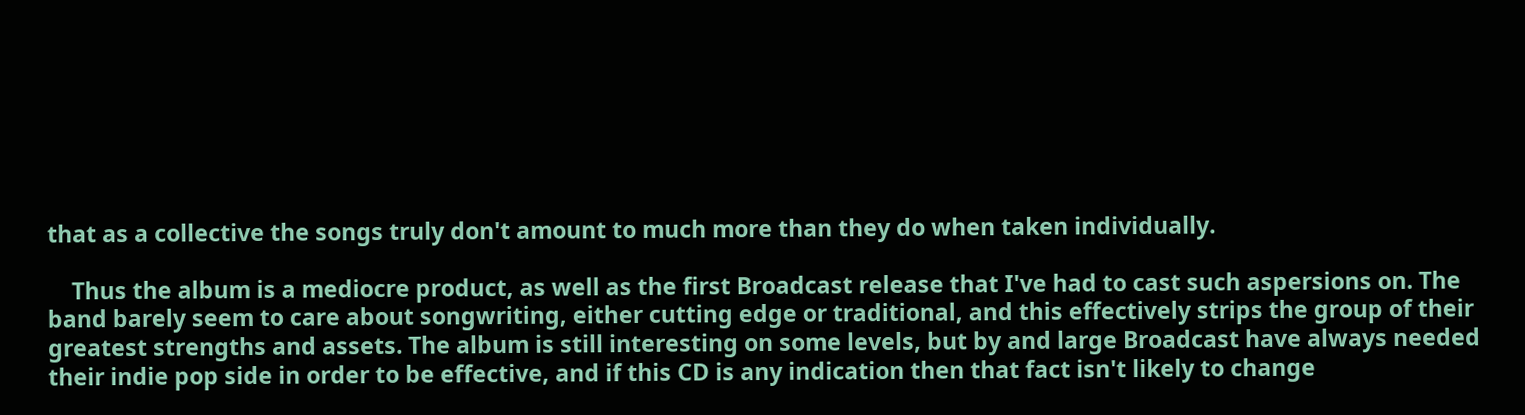that as a collective the songs truly don't amount to much more than they do when taken individually.

    Thus the album is a mediocre product, as well as the first Broadcast release that I've had to cast such aspersions on. The band barely seem to care about songwriting, either cutting edge or traditional, and this effectively strips the group of their greatest strengths and assets. The album is still interesting on some levels, but by and large Broadcast have always needed their indie pop side in order to be effective, and if this CD is any indication then that fact isn't likely to change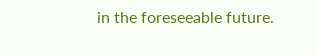in the foreseeable future.